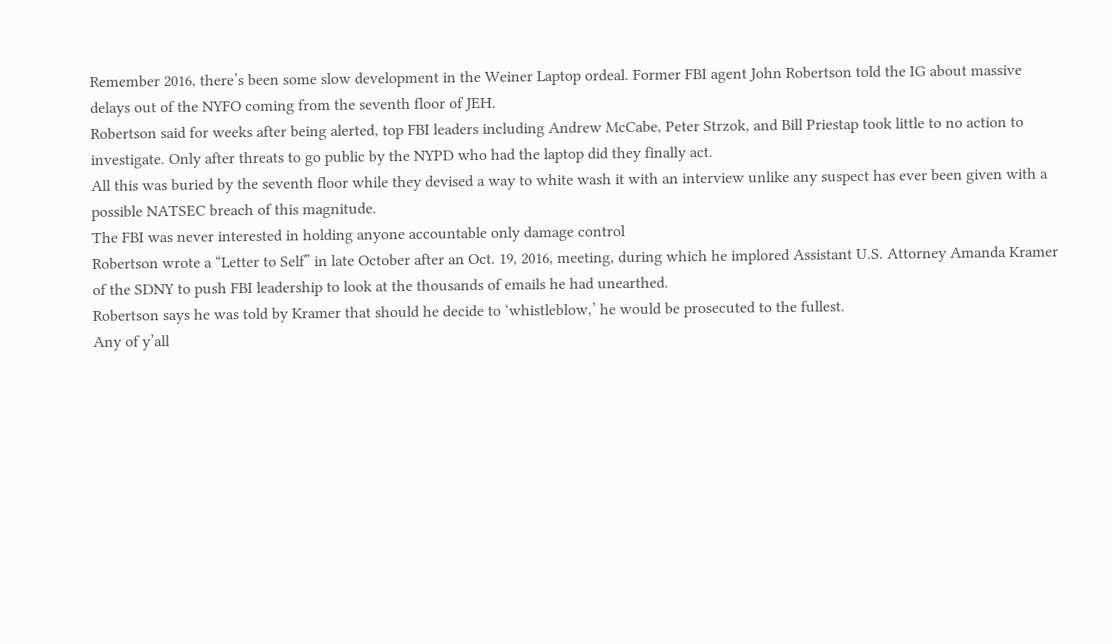Remember 2016, there’s been some slow development in the Weiner Laptop ordeal. Former FBI agent John Robertson told the IG about massive delays out of the NYFO coming from the seventh floor of JEH.
Robertson said for weeks after being alerted, top FBI leaders including Andrew McCabe, Peter Strzok, and Bill Priestap took little to no action to investigate. Only after threats to go public by the NYPD who had the laptop did they finally act.
All this was buried by the seventh floor while they devised a way to white wash it with an interview unlike any suspect has ever been given with a possible NATSEC breach of this magnitude.
The FBI was never interested in holding anyone accountable only damage control
Robertson wrote a “Letter to Self” in late October after an Oct. 19, 2016, meeting, during which he implored Assistant U.S. Attorney Amanda Kramer of the SDNY to push FBI leadership to look at the thousands of emails he had unearthed.
Robertson says he was told by Kramer that should he decide to ‘whistleblow,’ he would be prosecuted to the fullest.
Any of y’all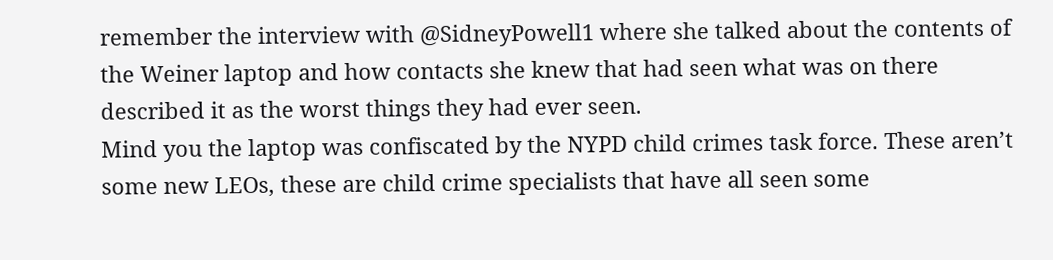remember the interview with @SidneyPowell1 where she talked about the contents of the Weiner laptop and how contacts she knew that had seen what was on there described it as the worst things they had ever seen.
Mind you the laptop was confiscated by the NYPD child crimes task force. These aren’t some new LEOs, these are child crime specialists that have all seen some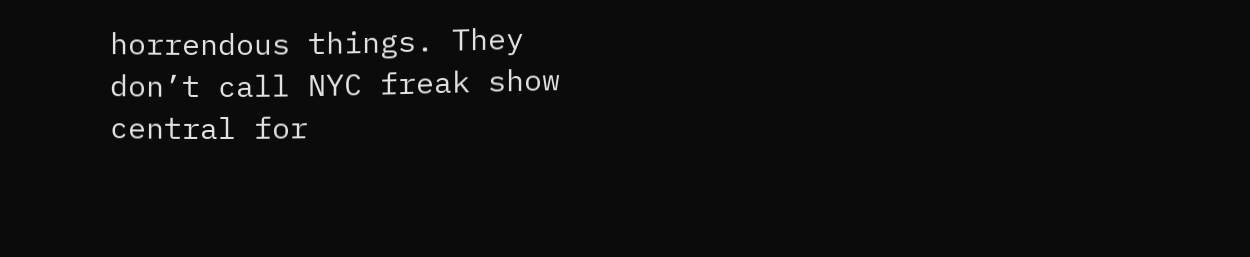horrendous things. They don’t call NYC freak show central for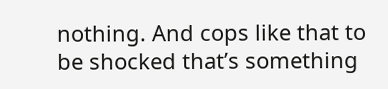nothing. And cops like that to be shocked that’s something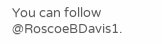You can follow @RoscoeBDavis1.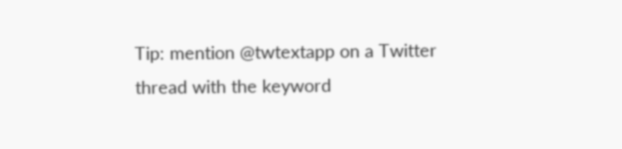Tip: mention @twtextapp on a Twitter thread with the keyword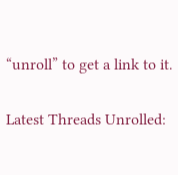“unroll” to get a link to it.

Latest Threads Unrolled: